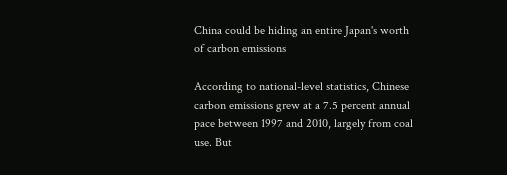China could be hiding an entire Japan's worth of carbon emissions

According to national-level statistics, Chinese carbon emissions grew at a 7.5 percent annual pace between 1997 and 2010, largely from coal use. But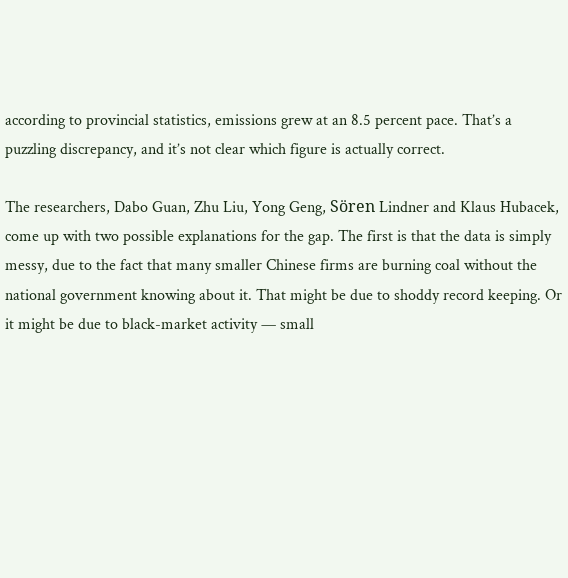according to provincial statistics, emissions grew at an 8.5 percent pace. That’s a puzzling discrepancy, and it’s not clear which figure is actually correct.

The researchers, Dabo Guan, Zhu Liu, Yong Geng, Sören Lindner and Klaus Hubacek, come up with two possible explanations for the gap. The first is that the data is simply messy, due to the fact that many smaller Chinese firms are burning coal without the national government knowing about it. That might be due to shoddy record keeping. Or it might be due to black-market activity — small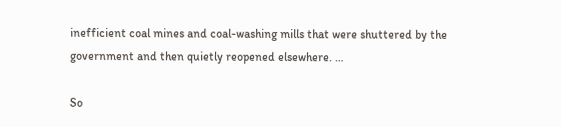inefficient coal mines and coal-washing mills that were shuttered by the government and then quietly reopened elsewhere. …

So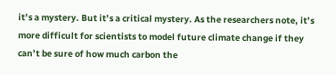it’s a mystery. But it’s a critical mystery. As the researchers note, it’s more difficult for scientists to model future climate change if they can’t be sure of how much carbon the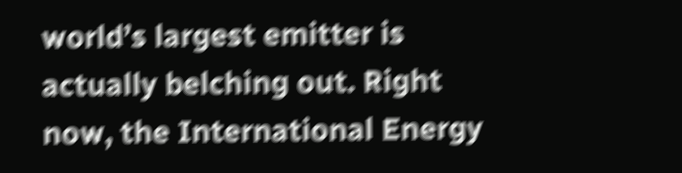world’s largest emitter is actually belching out. Right now, the International Energy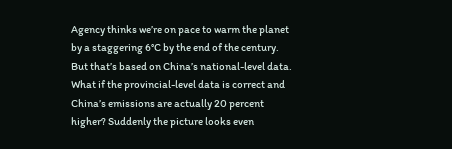Agency thinks we’re on pace to warm the planet by a staggering 6°C by the end of the century. But that’s based on China’s national-level data. What if the provincial-level data is correct and China’s emissions are actually 20 percent higher? Suddenly the picture looks even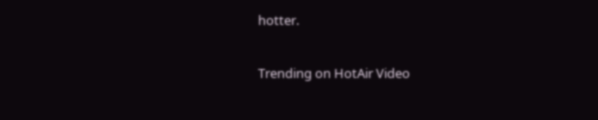hotter.

Trending on HotAir Video